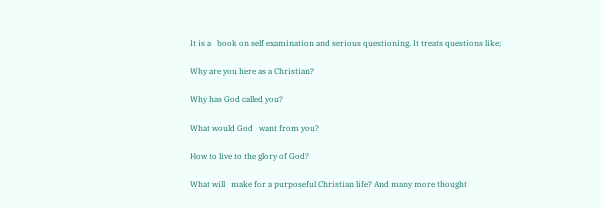It is a   book on self examination and serious questioning. It treats questions like;

Why are you here as a Christian?

Why has God called you?

What would God   want from you?

How to live to the glory of God?

What will   make for a purposeful Christian life? And many more thought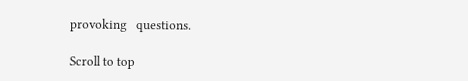provoking   questions.

Scroll to top